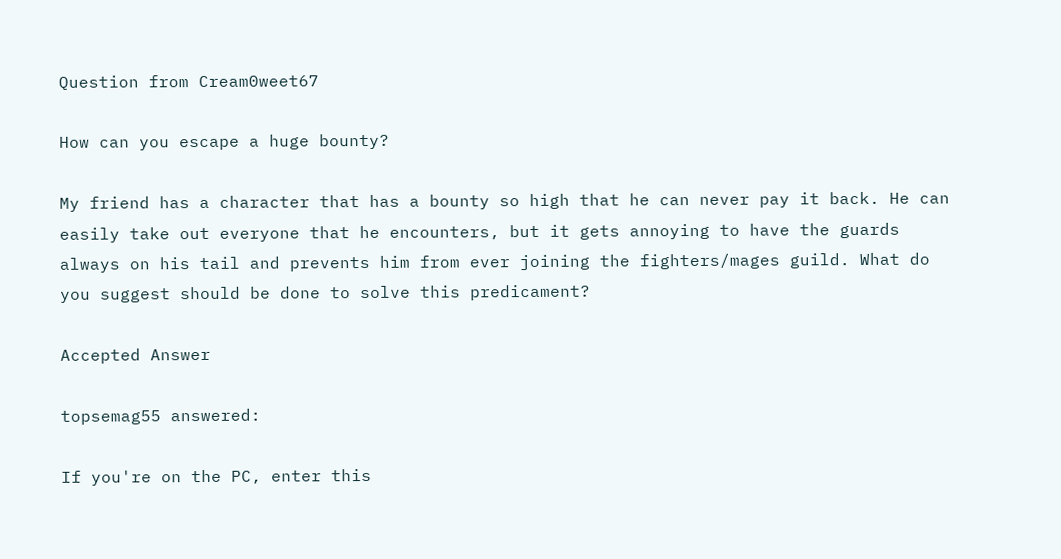Question from Cream0weet67

How can you escape a huge bounty?

My friend has a character that has a bounty so high that he can never pay it back. He can easily take out everyone that he encounters, but it gets annoying to have the guards always on his tail and prevents him from ever joining the fighters/mages guild. What do you suggest should be done to solve this predicament?

Accepted Answer

topsemag55 answered:

If you're on the PC, enter this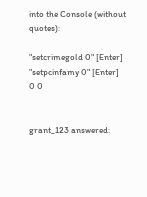into the Console (without quotes):

"setcrimegold 0" [Enter]
"setpcinfamy 0" [Enter]
0 0


grant_123 answered: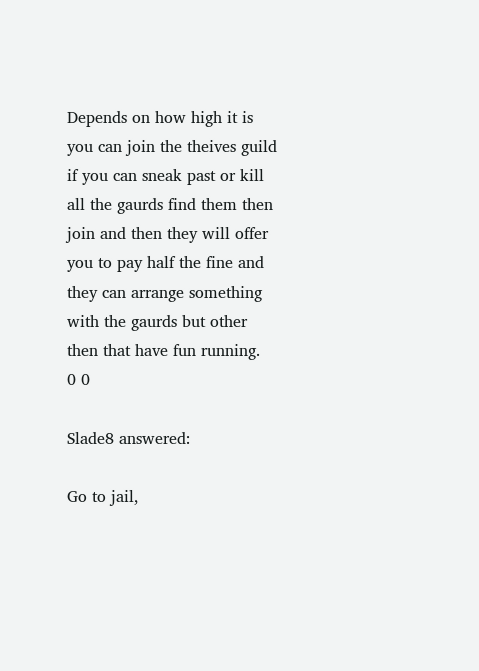Depends on how high it is you can join the theives guild if you can sneak past or kill all the gaurds find them then join and then they will offer you to pay half the fine and they can arrange something with the gaurds but other then that have fun running.
0 0

Slade8 answered:

Go to jail,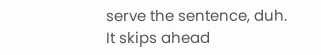serve the sentence, duh.
It skips ahead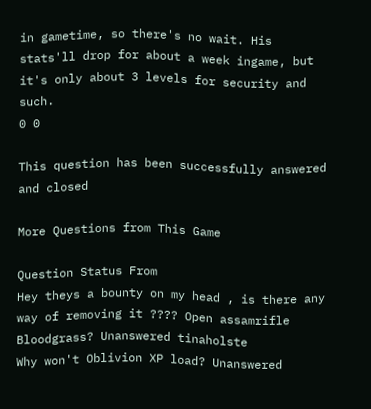in gametime, so there's no wait. His stats'll drop for about a week ingame, but it's only about 3 levels for security and such.
0 0

This question has been successfully answered and closed

More Questions from This Game

Question Status From
Hey theys a bounty on my head , is there any way of removing it ???? Open assamrifle
Bloodgrass? Unanswered tinaholste
Why won't Oblivion XP load? Unanswered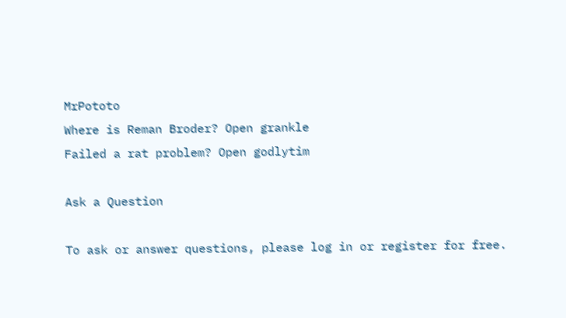MrPototo
Where is Reman Broder? Open grankle
Failed a rat problem? Open godlytim

Ask a Question

To ask or answer questions, please log in or register for free.